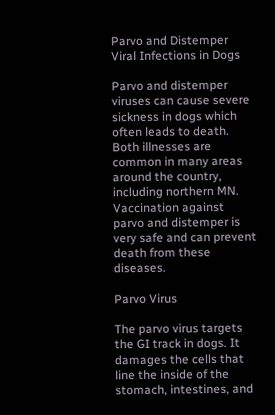Parvo and Distemper Viral Infections in Dogs

Parvo and distemper viruses can cause severe sickness in dogs which often leads to death. Both illnesses are common in many areas around the country, including northern MN. Vaccination against parvo and distemper is very safe and can prevent death from these diseases.

Parvo Virus

The parvo virus targets the GI track in dogs. It damages the cells that line the inside of the stomach, intestines, and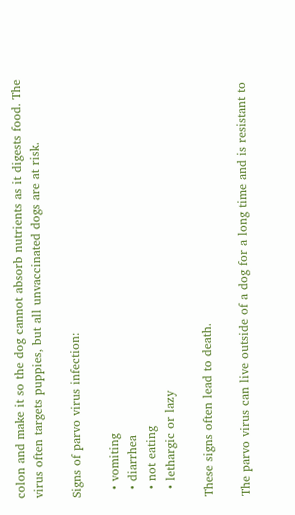colon and make it so the dog cannot absorb nutrients as it digests food. The virus often targets puppies, but all unvaccinated dogs are at risk.

Signs of parvo virus infection:

  • vomiting
  • diarrhea
  • not eating
  • lethargic or lazy

These signs often lead to death.

The parvo virus can live outside of a dog for a long time and is resistant to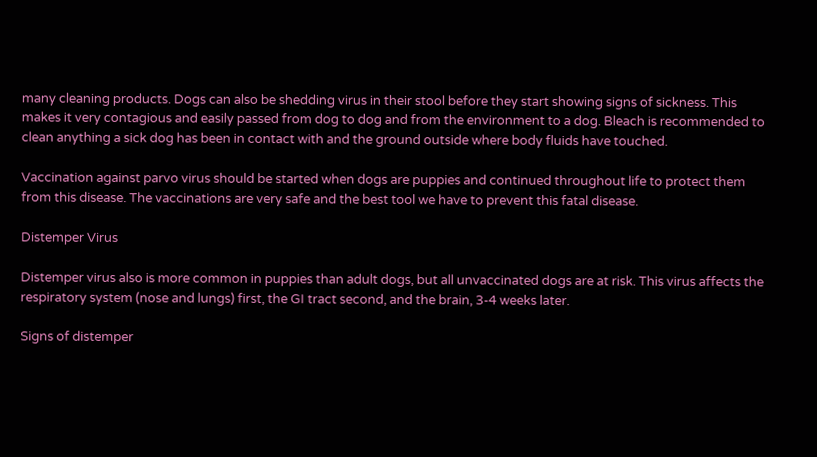many cleaning products. Dogs can also be shedding virus in their stool before they start showing signs of sickness. This makes it very contagious and easily passed from dog to dog and from the environment to a dog. Bleach is recommended to clean anything a sick dog has been in contact with and the ground outside where body fluids have touched.

Vaccination against parvo virus should be started when dogs are puppies and continued throughout life to protect them from this disease. The vaccinations are very safe and the best tool we have to prevent this fatal disease.

Distemper Virus

Distemper virus also is more common in puppies than adult dogs, but all unvaccinated dogs are at risk. This virus affects the respiratory system (nose and lungs) first, the GI tract second, and the brain, 3-4 weeks later.

Signs of distemper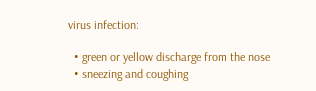virus infection:

  • green or yellow discharge from the nose
  • sneezing and coughing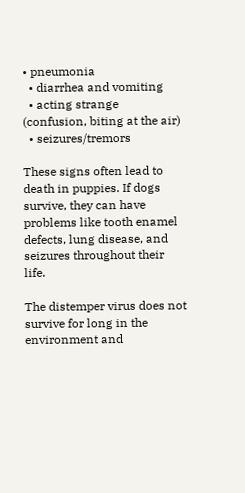• pneumonia
  • diarrhea and vomiting
  • acting strange (confusion, biting at the air)
  • seizures/tremors

These signs often lead to death in puppies. If dogs survive, they can have problems like tooth enamel defects, lung disease, and seizures throughout their life.

The distemper virus does not survive for long in the environment and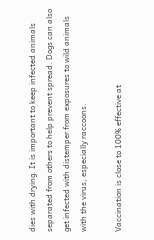dies with drying. It is important to keep infected animals separated from others to help prevent spread. Dogs can also get infected with distemper from exposures to wild animals with the virus, especially raccoons.

Vaccination is close to 100% effective at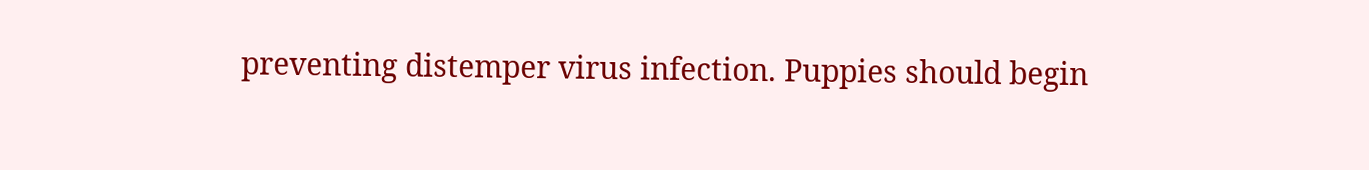preventing distemper virus infection. Puppies should begin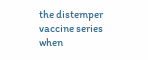the distemper vaccine series when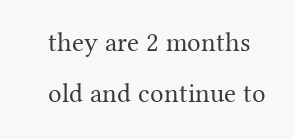they are 2 months old and continue to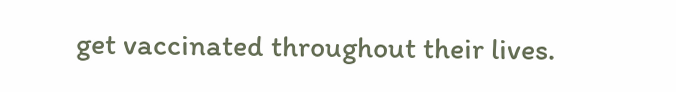get vaccinated throughout their lives.